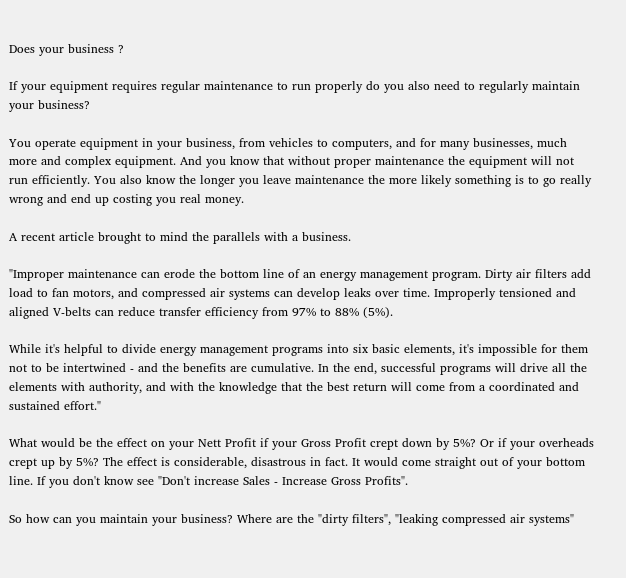Does your business ?

If your equipment requires regular maintenance to run properly do you also need to regularly maintain your business?

You operate equipment in your business, from vehicles to computers, and for many businesses, much more and complex equipment. And you know that without proper maintenance the equipment will not run efficiently. You also know the longer you leave maintenance the more likely something is to go really wrong and end up costing you real money.

A recent article brought to mind the parallels with a business.

"Improper maintenance can erode the bottom line of an energy management program. Dirty air filters add load to fan motors, and compressed air systems can develop leaks over time. Improperly tensioned and aligned V-belts can reduce transfer efficiency from 97% to 88% (5%).

While it's helpful to divide energy management programs into six basic elements, it's impossible for them not to be intertwined - and the benefits are cumulative. In the end, successful programs will drive all the elements with authority, and with the knowledge that the best return will come from a coordinated and sustained effort."

What would be the effect on your Nett Profit if your Gross Profit crept down by 5%? Or if your overheads crept up by 5%? The effect is considerable, disastrous in fact. It would come straight out of your bottom line. If you don't know see "Don't increase Sales - Increase Gross Profits".

So how can you maintain your business? Where are the "dirty filters", "leaking compressed air systems"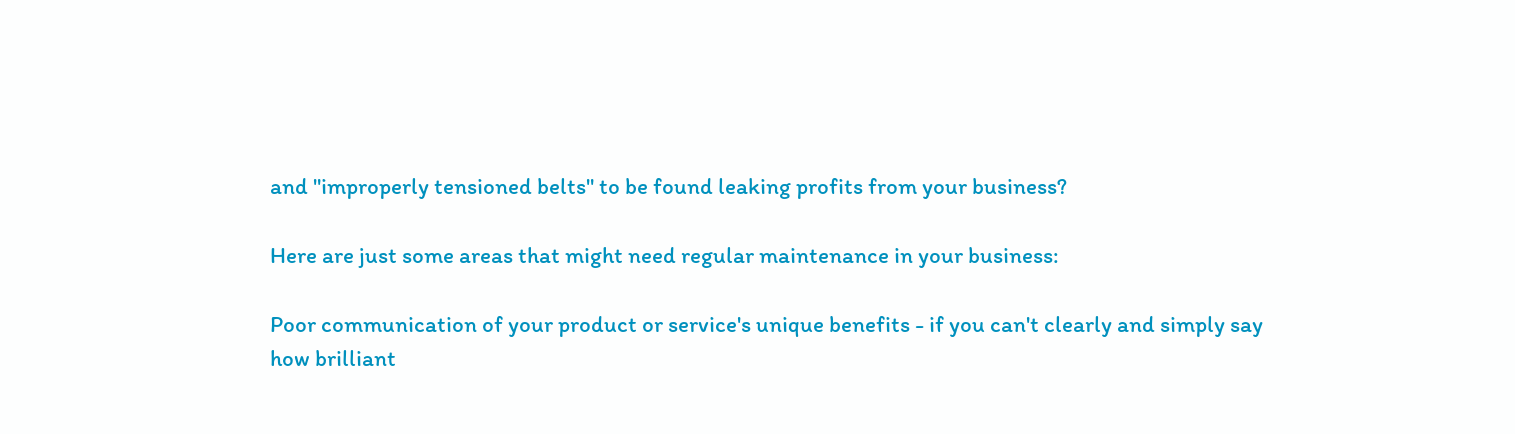and "improperly tensioned belts" to be found leaking profits from your business?

Here are just some areas that might need regular maintenance in your business:

Poor communication of your product or service's unique benefits - if you can't clearly and simply say how brilliant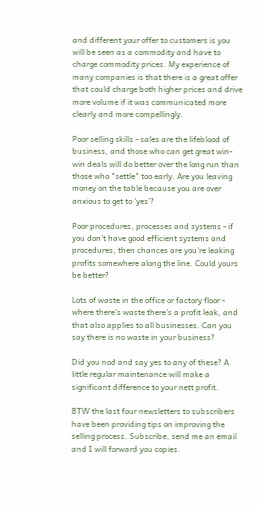and different your offer to customers is you will be seen as a commodity and have to charge commodity prices. My experience of many companies is that there is a great offer that could charge both higher prices and drive more volume if it was communicated more clearly and more compellingly.

Poor selling skills - sales are the lifeblood of business, and those who can get great win-win deals will do better over the long run than those who "settle" too early. Are you leaving money on the table because you are over anxious to get to 'yes'?

Poor procedures, processes and systems - if you don't have good efficient systems and procedures, then chances are you're leaking profits somewhere along the line. Could yours be better?

Lots of waste in the office or factory floor - where there's waste there's a profit leak, and that also applies to all businesses. Can you say there is no waste in your business?

Did you nod and say yes to any of these? A little regular maintenance will make a significant difference to your nett profit.

BTW the last four newsletters to subscribers have been providing tips on improving the selling process. Subscribe, send me an email and I will forward you copies.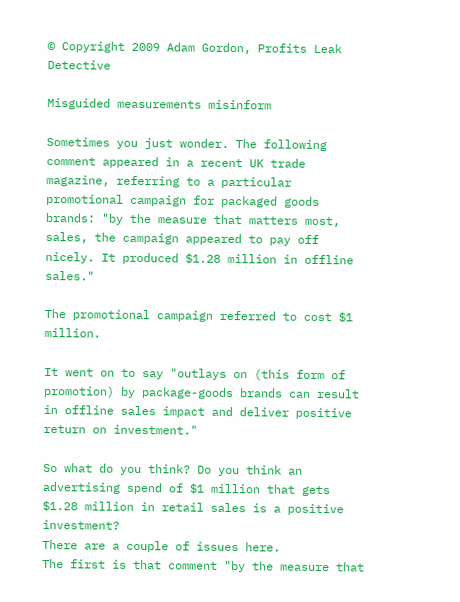© Copyright 2009 Adam Gordon, Profits Leak Detective

Misguided measurements misinform

Sometimes you just wonder. The following comment appeared in a recent UK trade magazine, referring to a particular promotional campaign for packaged goods brands: "by the measure that matters most, sales, the campaign appeared to pay off nicely. It produced $1.28 million in offline sales."

The promotional campaign referred to cost $1 million.

It went on to say "outlays on (this form of promotion) by package-goods brands can result in offline sales impact and deliver positive return on investment."

So what do you think? Do you think an advertising spend of $1 million that gets $1.28 million in retail sales is a positive investment?
There are a couple of issues here.
The first is that comment "by the measure that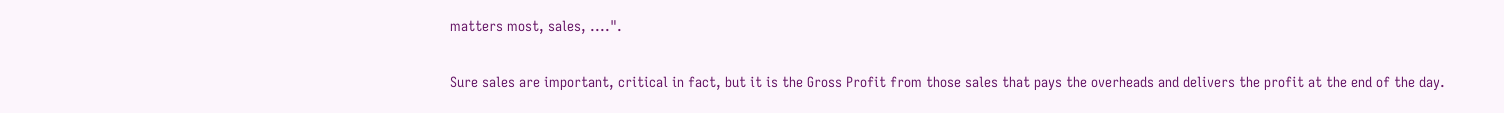matters most, sales, ....".

Sure sales are important, critical in fact, but it is the Gross Profit from those sales that pays the overheads and delivers the profit at the end of the day.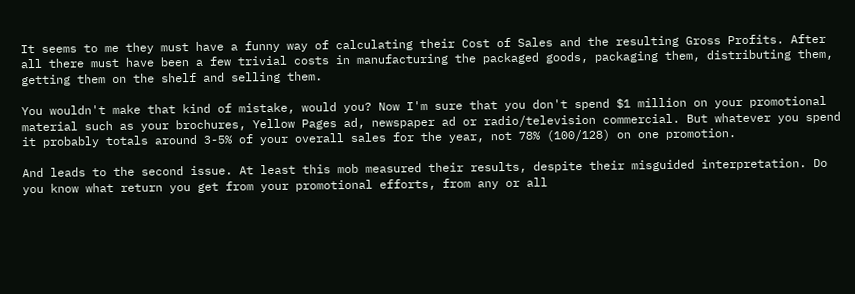It seems to me they must have a funny way of calculating their Cost of Sales and the resulting Gross Profits. After all there must have been a few trivial costs in manufacturing the packaged goods, packaging them, distributing them, getting them on the shelf and selling them.

You wouldn't make that kind of mistake, would you? Now I'm sure that you don't spend $1 million on your promotional material such as your brochures, Yellow Pages ad, newspaper ad or radio/television commercial. But whatever you spend it probably totals around 3-5% of your overall sales for the year, not 78% (100/128) on one promotion.

And leads to the second issue. At least this mob measured their results, despite their misguided interpretation. Do you know what return you get from your promotional efforts, from any or all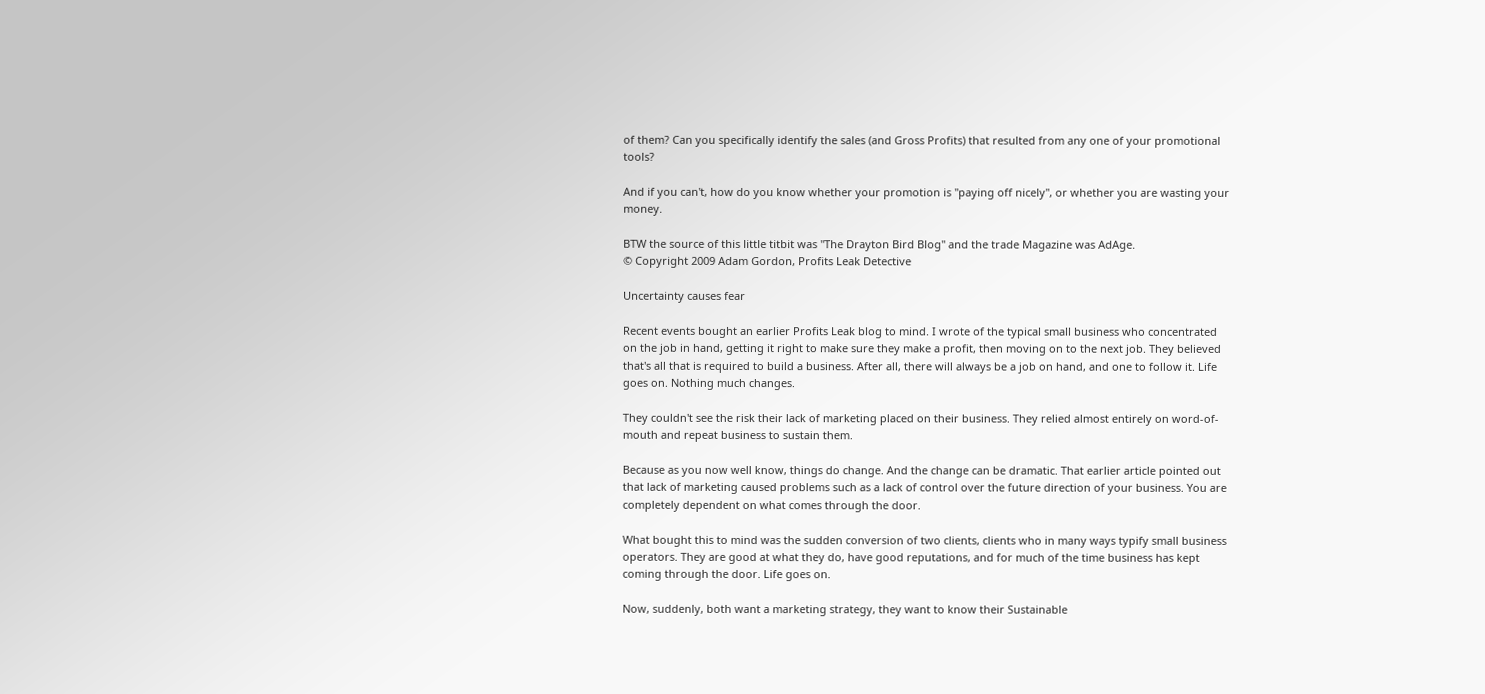of them? Can you specifically identify the sales (and Gross Profits) that resulted from any one of your promotional tools?

And if you can't, how do you know whether your promotion is "paying off nicely", or whether you are wasting your money.

BTW the source of this little titbit was "The Drayton Bird Blog" and the trade Magazine was AdAge.
© Copyright 2009 Adam Gordon, Profits Leak Detective

Uncertainty causes fear

Recent events bought an earlier Profits Leak blog to mind. I wrote of the typical small business who concentrated on the job in hand, getting it right to make sure they make a profit, then moving on to the next job. They believed that's all that is required to build a business. After all, there will always be a job on hand, and one to follow it. Life goes on. Nothing much changes.

They couldn't see the risk their lack of marketing placed on their business. They relied almost entirely on word-of-mouth and repeat business to sustain them.

Because as you now well know, things do change. And the change can be dramatic. That earlier article pointed out that lack of marketing caused problems such as a lack of control over the future direction of your business. You are completely dependent on what comes through the door.

What bought this to mind was the sudden conversion of two clients, clients who in many ways typify small business operators. They are good at what they do, have good reputations, and for much of the time business has kept coming through the door. Life goes on.

Now, suddenly, both want a marketing strategy, they want to know their Sustainable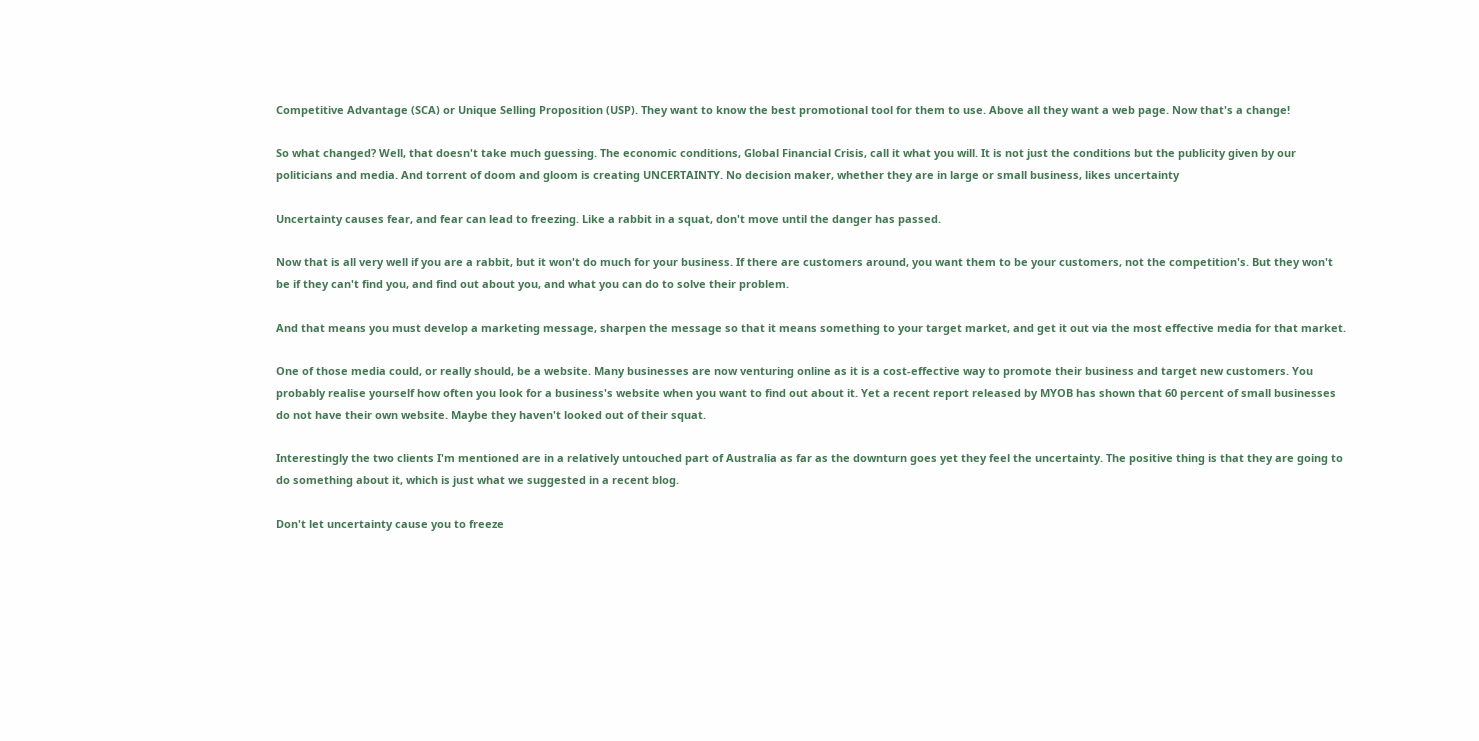Competitive Advantage (SCA) or Unique Selling Proposition (USP). They want to know the best promotional tool for them to use. Above all they want a web page. Now that's a change!

So what changed? Well, that doesn't take much guessing. The economic conditions, Global Financial Crisis, call it what you will. It is not just the conditions but the publicity given by our politicians and media. And torrent of doom and gloom is creating UNCERTAINTY. No decision maker, whether they are in large or small business, likes uncertainty

Uncertainty causes fear, and fear can lead to freezing. Like a rabbit in a squat, don't move until the danger has passed.

Now that is all very well if you are a rabbit, but it won't do much for your business. If there are customers around, you want them to be your customers, not the competition's. But they won't be if they can't find you, and find out about you, and what you can do to solve their problem.

And that means you must develop a marketing message, sharpen the message so that it means something to your target market, and get it out via the most effective media for that market.

One of those media could, or really should, be a website. Many businesses are now venturing online as it is a cost-effective way to promote their business and target new customers. You probably realise yourself how often you look for a business's website when you want to find out about it. Yet a recent report released by MYOB has shown that 60 percent of small businesses do not have their own website. Maybe they haven't looked out of their squat.

Interestingly the two clients I'm mentioned are in a relatively untouched part of Australia as far as the downturn goes yet they feel the uncertainty. The positive thing is that they are going to do something about it, which is just what we suggested in a recent blog.

Don't let uncertainty cause you to freeze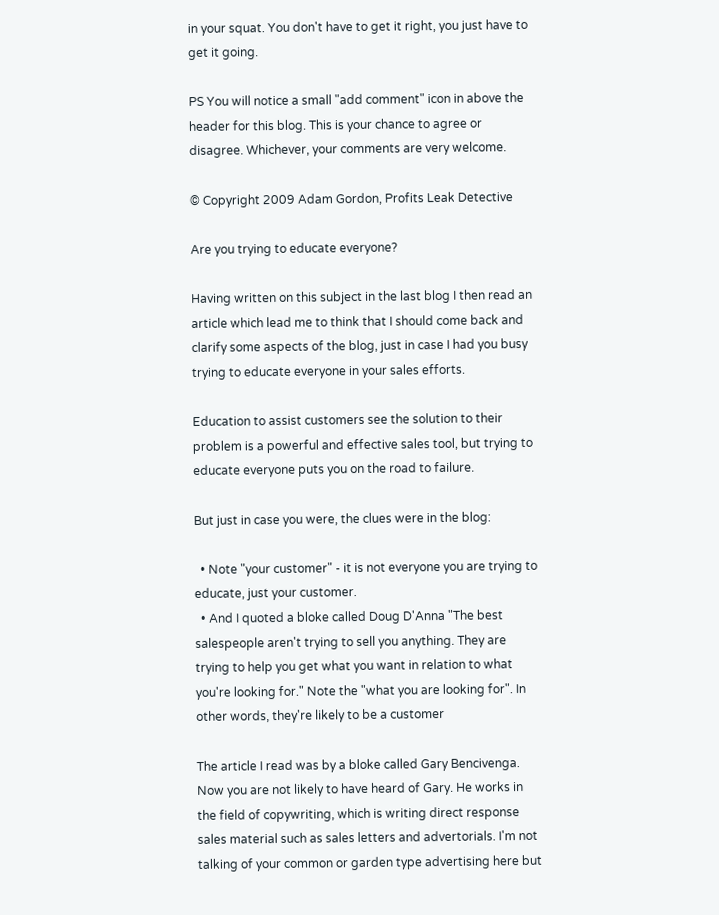in your squat. You don't have to get it right, you just have to get it going.

PS You will notice a small "add comment" icon in above the header for this blog. This is your chance to agree or disagree. Whichever, your comments are very welcome.

© Copyright 2009 Adam Gordon, Profits Leak Detective

Are you trying to educate everyone?

Having written on this subject in the last blog I then read an article which lead me to think that I should come back and clarify some aspects of the blog, just in case I had you busy trying to educate everyone in your sales efforts.

Education to assist customers see the solution to their problem is a powerful and effective sales tool, but trying to educate everyone puts you on the road to failure.

But just in case you were, the clues were in the blog:

  • Note "your customer" - it is not everyone you are trying to educate, just your customer.
  • And I quoted a bloke called Doug D'Anna "The best salespeople aren't trying to sell you anything. They are trying to help you get what you want in relation to what you're looking for." Note the "what you are looking for". In other words, they're likely to be a customer

The article I read was by a bloke called Gary Bencivenga. Now you are not likely to have heard of Gary. He works in the field of copywriting, which is writing direct response sales material such as sales letters and advertorials. I'm not talking of your common or garden type advertising here but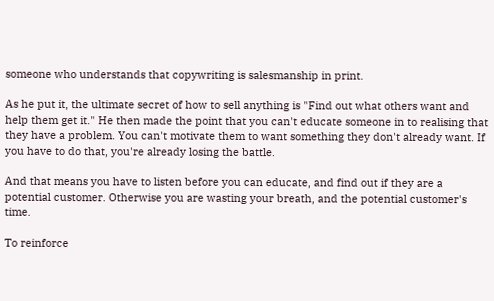someone who understands that copywriting is salesmanship in print.

As he put it, the ultimate secret of how to sell anything is "Find out what others want and help them get it." He then made the point that you can't educate someone in to realising that they have a problem. You can't motivate them to want something they don't already want. If you have to do that, you're already losing the battle.

And that means you have to listen before you can educate, and find out if they are a potential customer. Otherwise you are wasting your breath, and the potential customer's time.

To reinforce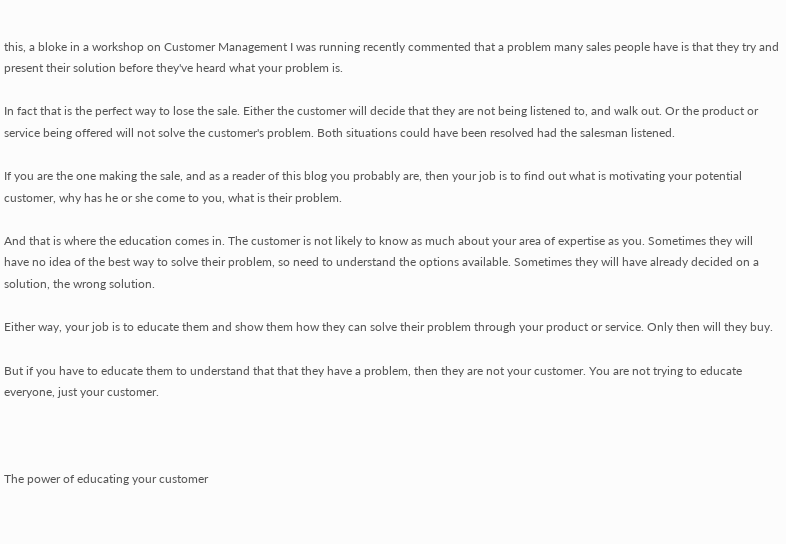this, a bloke in a workshop on Customer Management I was running recently commented that a problem many sales people have is that they try and present their solution before they've heard what your problem is.

In fact that is the perfect way to lose the sale. Either the customer will decide that they are not being listened to, and walk out. Or the product or service being offered will not solve the customer's problem. Both situations could have been resolved had the salesman listened.

If you are the one making the sale, and as a reader of this blog you probably are, then your job is to find out what is motivating your potential customer, why has he or she come to you, what is their problem.

And that is where the education comes in. The customer is not likely to know as much about your area of expertise as you. Sometimes they will have no idea of the best way to solve their problem, so need to understand the options available. Sometimes they will have already decided on a solution, the wrong solution.

Either way, your job is to educate them and show them how they can solve their problem through your product or service. Only then will they buy.

But if you have to educate them to understand that that they have a problem, then they are not your customer. You are not trying to educate everyone, just your customer.



The power of educating your customer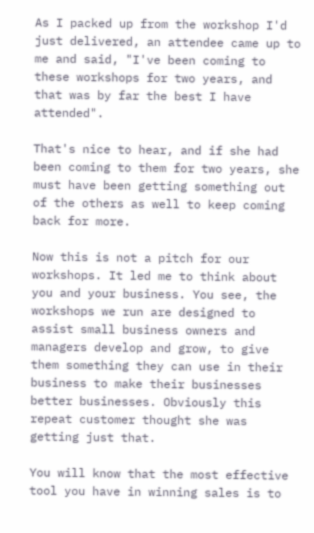As I packed up from the workshop I'd just delivered, an attendee came up to me and said, "I've been coming to these workshops for two years, and that was by far the best I have attended".

That's nice to hear, and if she had been coming to them for two years, she must have been getting something out of the others as well to keep coming back for more.

Now this is not a pitch for our workshops. It led me to think about you and your business. You see, the workshops we run are designed to assist small business owners and managers develop and grow, to give them something they can use in their business to make their businesses better businesses. Obviously this repeat customer thought she was getting just that.

You will know that the most effective tool you have in winning sales is to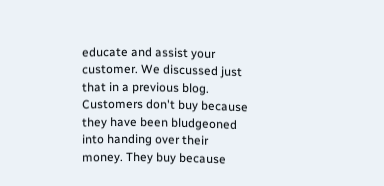educate and assist your customer. We discussed just that in a previous blog. Customers don't buy because they have been bludgeoned into handing over their money. They buy because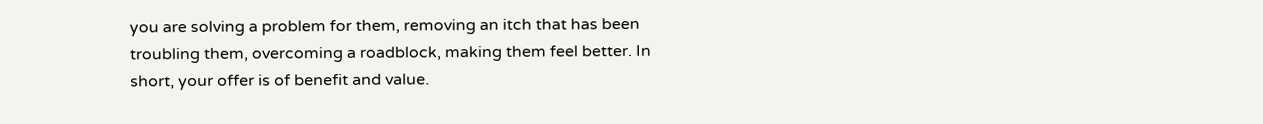you are solving a problem for them, removing an itch that has been troubling them, overcoming a roadblock, making them feel better. In short, your offer is of benefit and value.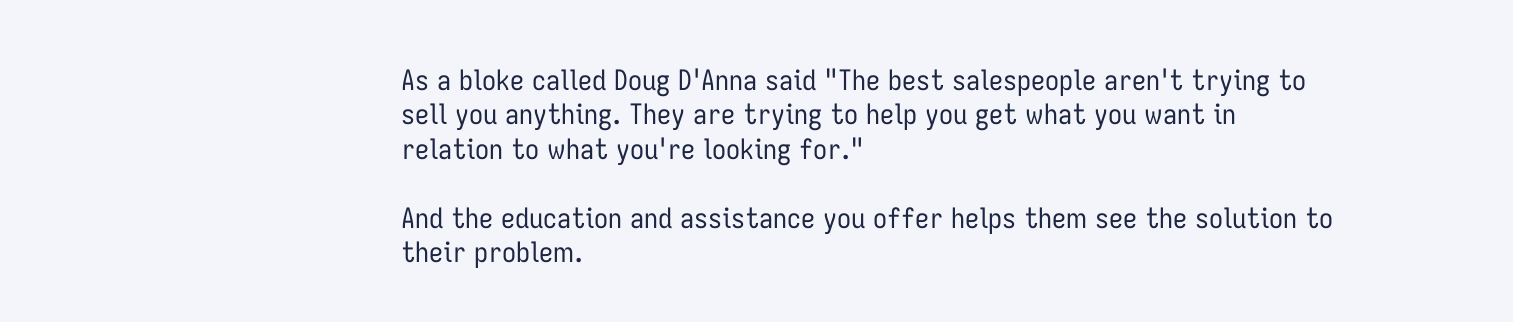As a bloke called Doug D'Anna said "The best salespeople aren't trying to sell you anything. They are trying to help you get what you want in relation to what you're looking for."

And the education and assistance you offer helps them see the solution to their problem.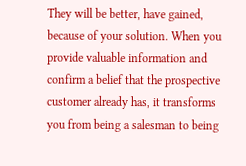They will be better, have gained, because of your solution. When you provide valuable information and confirm a belief that the prospective customer already has, it transforms you from being a salesman to being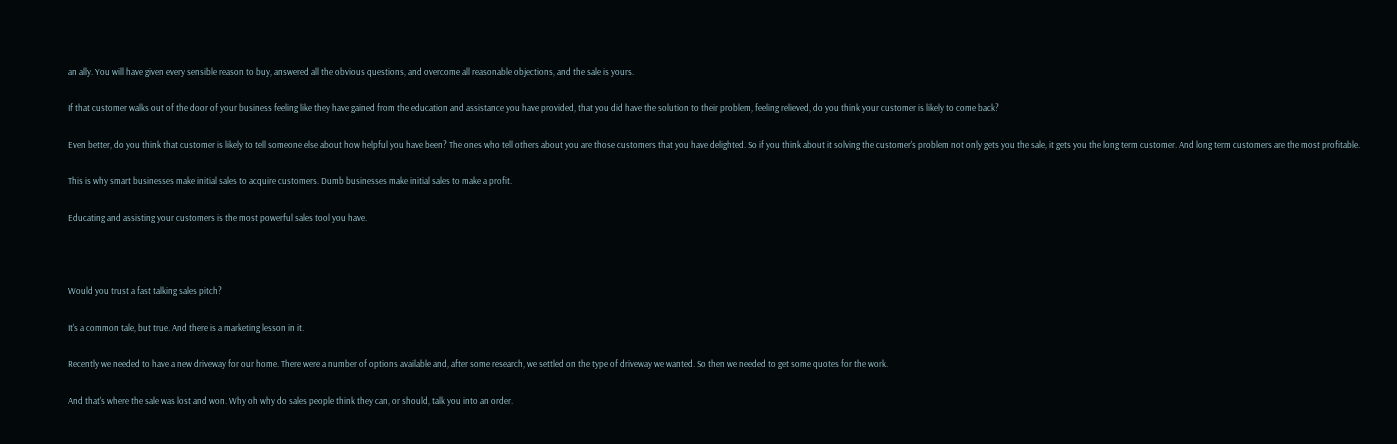an ally. You will have given every sensible reason to buy, answered all the obvious questions, and overcome all reasonable objections, and the sale is yours.

If that customer walks out of the door of your business feeling like they have gained from the education and assistance you have provided, that you did have the solution to their problem, feeling relieved, do you think your customer is likely to come back?

Even better, do you think that customer is likely to tell someone else about how helpful you have been? The ones who tell others about you are those customers that you have delighted. So if you think about it solving the customer's problem not only gets you the sale, it gets you the long term customer. And long term customers are the most profitable.

This is why smart businesses make initial sales to acquire customers. Dumb businesses make initial sales to make a profit.

Educating and assisting your customers is the most powerful sales tool you have.



Would you trust a fast talking sales pitch?

It's a common tale, but true. And there is a marketing lesson in it.

Recently we needed to have a new driveway for our home. There were a number of options available and, after some research, we settled on the type of driveway we wanted. So then we needed to get some quotes for the work.

And that's where the sale was lost and won. Why oh why do sales people think they can, or should, talk you into an order.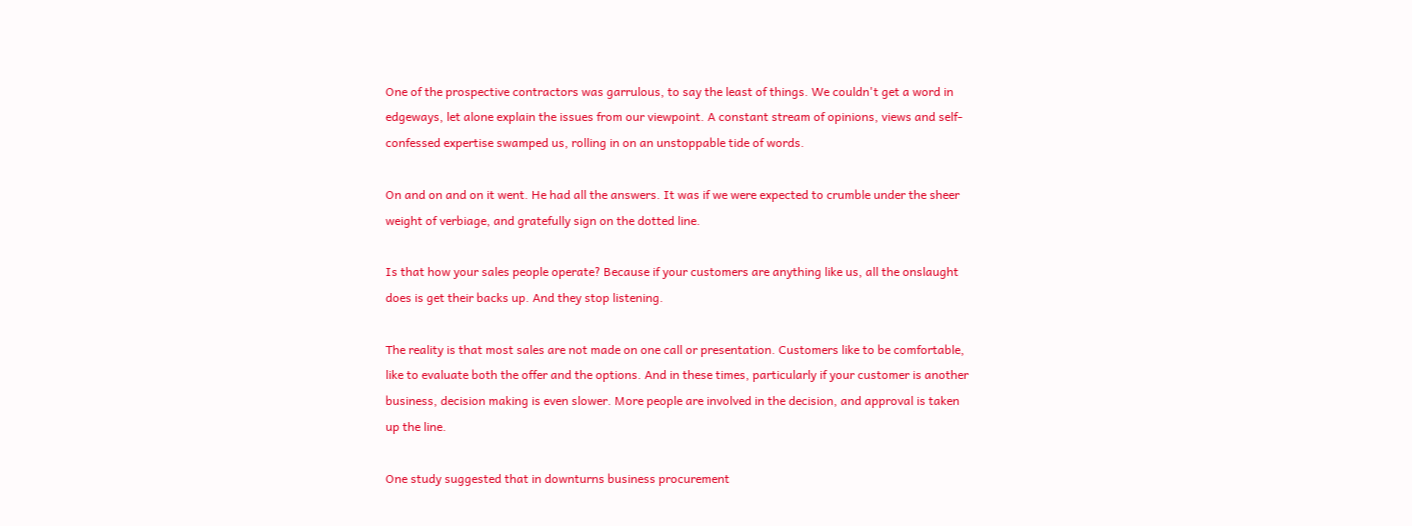One of the prospective contractors was garrulous, to say the least of things. We couldn't get a word in edgeways, let alone explain the issues from our viewpoint. A constant stream of opinions, views and self-confessed expertise swamped us, rolling in on an unstoppable tide of words.

On and on and on it went. He had all the answers. It was if we were expected to crumble under the sheer weight of verbiage, and gratefully sign on the dotted line.

Is that how your sales people operate? Because if your customers are anything like us, all the onslaught does is get their backs up. And they stop listening.

The reality is that most sales are not made on one call or presentation. Customers like to be comfortable, like to evaluate both the offer and the options. And in these times, particularly if your customer is another business, decision making is even slower. More people are involved in the decision, and approval is taken up the line.

One study suggested that in downturns business procurement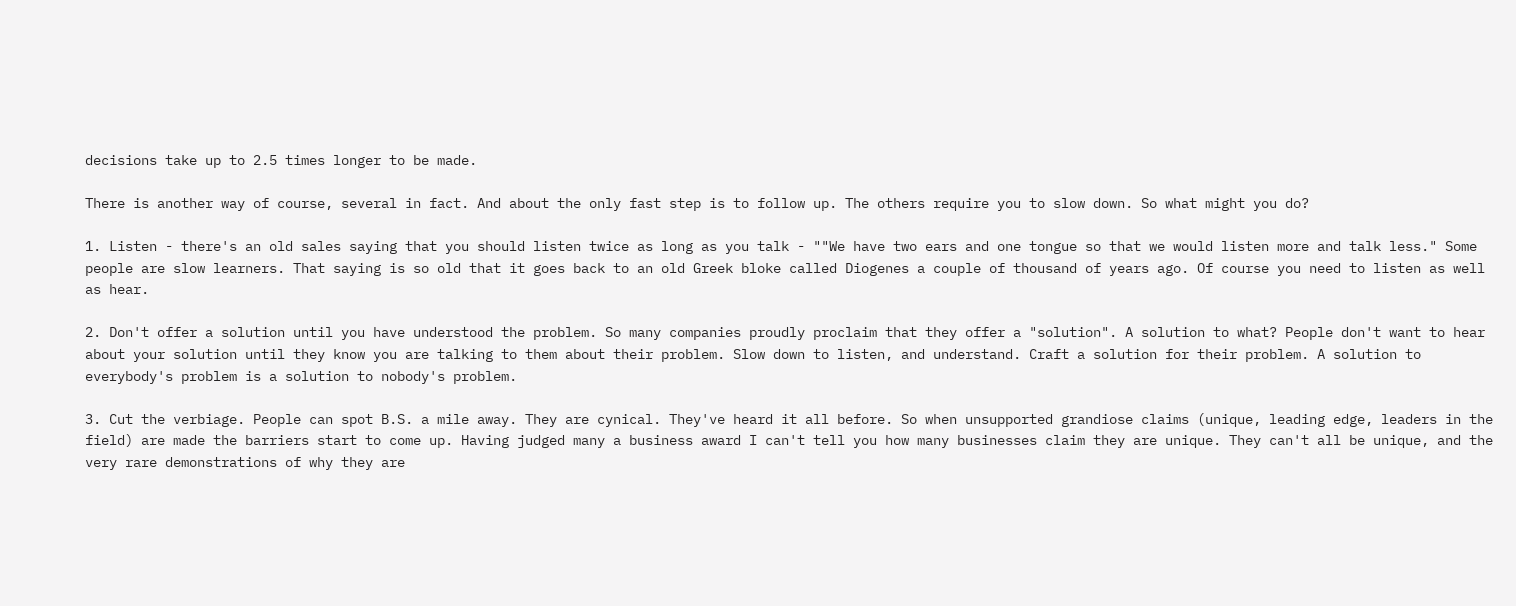decisions take up to 2.5 times longer to be made.

There is another way of course, several in fact. And about the only fast step is to follow up. The others require you to slow down. So what might you do?

1. Listen - there's an old sales saying that you should listen twice as long as you talk - ""We have two ears and one tongue so that we would listen more and talk less." Some people are slow learners. That saying is so old that it goes back to an old Greek bloke called Diogenes a couple of thousand of years ago. Of course you need to listen as well as hear.

2. Don't offer a solution until you have understood the problem. So many companies proudly proclaim that they offer a "solution". A solution to what? People don't want to hear about your solution until they know you are talking to them about their problem. Slow down to listen, and understand. Craft a solution for their problem. A solution to everybody's problem is a solution to nobody's problem.

3. Cut the verbiage. People can spot B.S. a mile away. They are cynical. They've heard it all before. So when unsupported grandiose claims (unique, leading edge, leaders in the field) are made the barriers start to come up. Having judged many a business award I can't tell you how many businesses claim they are unique. They can't all be unique, and the very rare demonstrations of why they are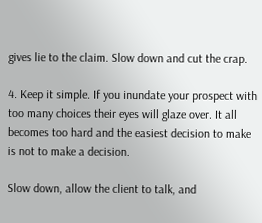gives lie to the claim. Slow down and cut the crap.

4. Keep it simple. If you inundate your prospect with too many choices their eyes will glaze over. It all becomes too hard and the easiest decision to make is not to make a decision.

Slow down, allow the client to talk, and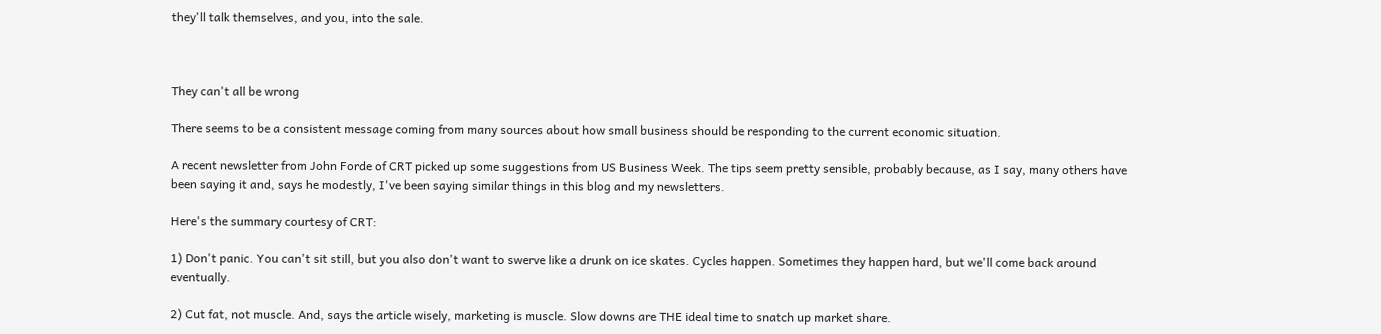they'll talk themselves, and you, into the sale.



They can't all be wrong

There seems to be a consistent message coming from many sources about how small business should be responding to the current economic situation.

A recent newsletter from John Forde of CRT picked up some suggestions from US Business Week. The tips seem pretty sensible, probably because, as I say, many others have been saying it and, says he modestly, I've been saying similar things in this blog and my newsletters.

Here's the summary courtesy of CRT:

1) Don't panic. You can't sit still, but you also don't want to swerve like a drunk on ice skates. Cycles happen. Sometimes they happen hard, but we'll come back around eventually.

2) Cut fat, not muscle. And, says the article wisely, marketing is muscle. Slow downs are THE ideal time to snatch up market share.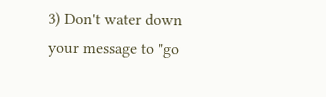3) Don't water down your message to "go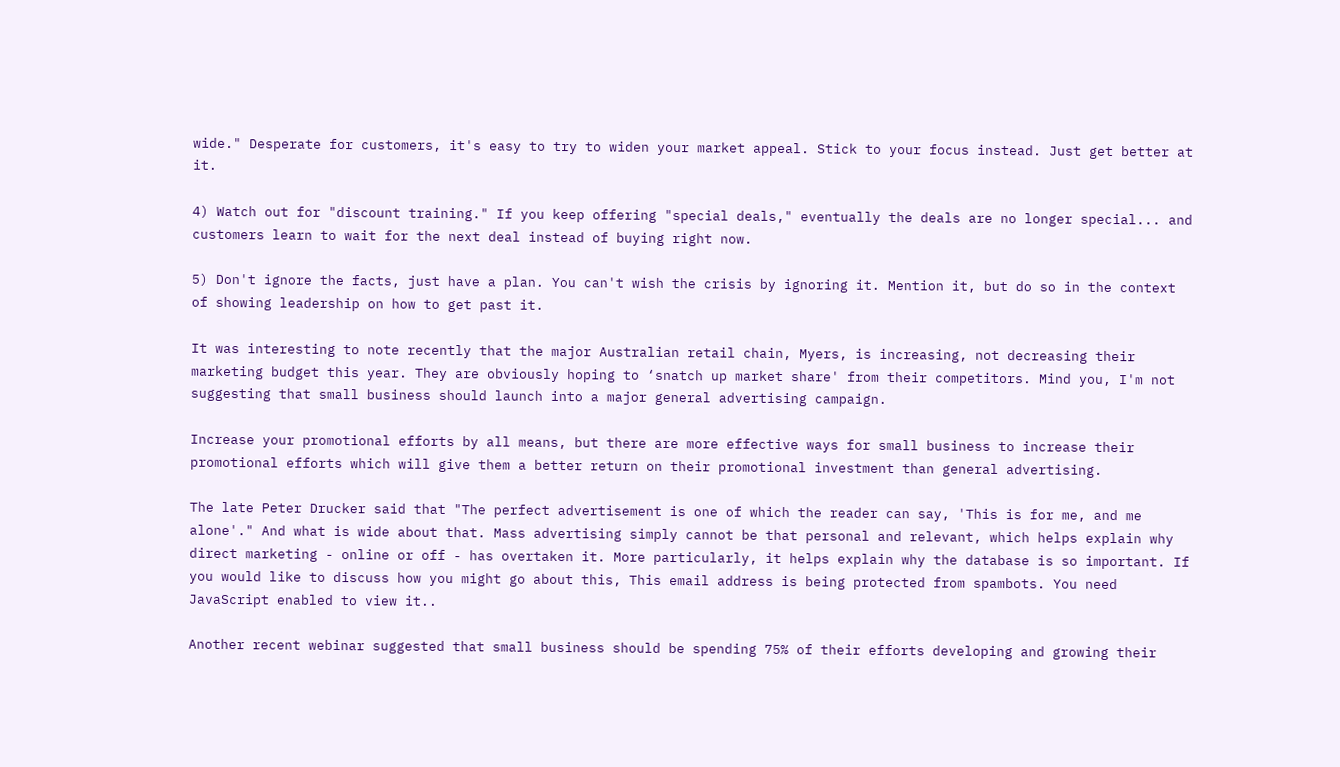wide." Desperate for customers, it's easy to try to widen your market appeal. Stick to your focus instead. Just get better at it.

4) Watch out for "discount training." If you keep offering "special deals," eventually the deals are no longer special... and customers learn to wait for the next deal instead of buying right now.

5) Don't ignore the facts, just have a plan. You can't wish the crisis by ignoring it. Mention it, but do so in the context of showing leadership on how to get past it.

It was interesting to note recently that the major Australian retail chain, Myers, is increasing, not decreasing their marketing budget this year. They are obviously hoping to ‘snatch up market share' from their competitors. Mind you, I'm not suggesting that small business should launch into a major general advertising campaign.

Increase your promotional efforts by all means, but there are more effective ways for small business to increase their promotional efforts which will give them a better return on their promotional investment than general advertising.

The late Peter Drucker said that "The perfect advertisement is one of which the reader can say, 'This is for me, and me alone'." And what is wide about that. Mass advertising simply cannot be that personal and relevant, which helps explain why direct marketing - online or off - has overtaken it. More particularly, it helps explain why the database is so important. If you would like to discuss how you might go about this, This email address is being protected from spambots. You need JavaScript enabled to view it..

Another recent webinar suggested that small business should be spending 75% of their efforts developing and growing their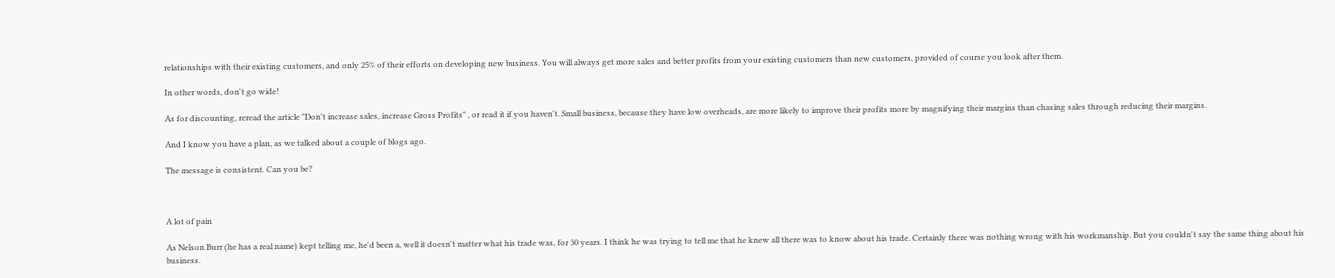relationships with their existing customers, and only 25% of their efforts on developing new business. You will always get more sales and better profits from your existing customers than new customers, provided of course you look after them.

In other words, don't go wide!

As for discounting, reread the article "Don't increase sales, increase Gross Profits" , or read it if you haven't. Small business, because they have low overheads, are more likely to improve their profits more by magnifying their margins than chasing sales through reducing their margins.

And I know you have a plan, as we talked about a couple of blogs ago.

The message is consistent. Can you be?



A lot of pain

As Nelson Burr (he has a real name) kept telling me, he'd been a, well it doesn't matter what his trade was, for 30 years. I think he was trying to tell me that he knew all there was to know about his trade. Certainly there was nothing wrong with his workmanship. But you couldn't say the same thing about his business.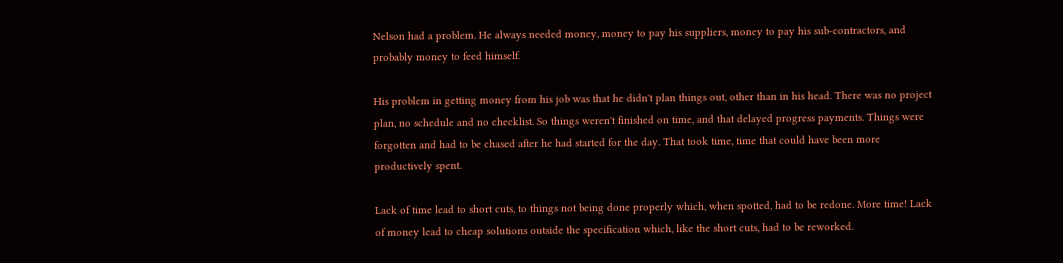Nelson had a problem. He always needed money, money to pay his suppliers, money to pay his sub-contractors, and probably money to feed himself.

His problem in getting money from his job was that he didn't plan things out, other than in his head. There was no project plan, no schedule and no checklist. So things weren't finished on time, and that delayed progress payments. Things were forgotten and had to be chased after he had started for the day. That took time, time that could have been more productively spent.

Lack of time lead to short cuts, to things not being done properly which, when spotted, had to be redone. More time! Lack of money lead to cheap solutions outside the specification which, like the short cuts, had to be reworked.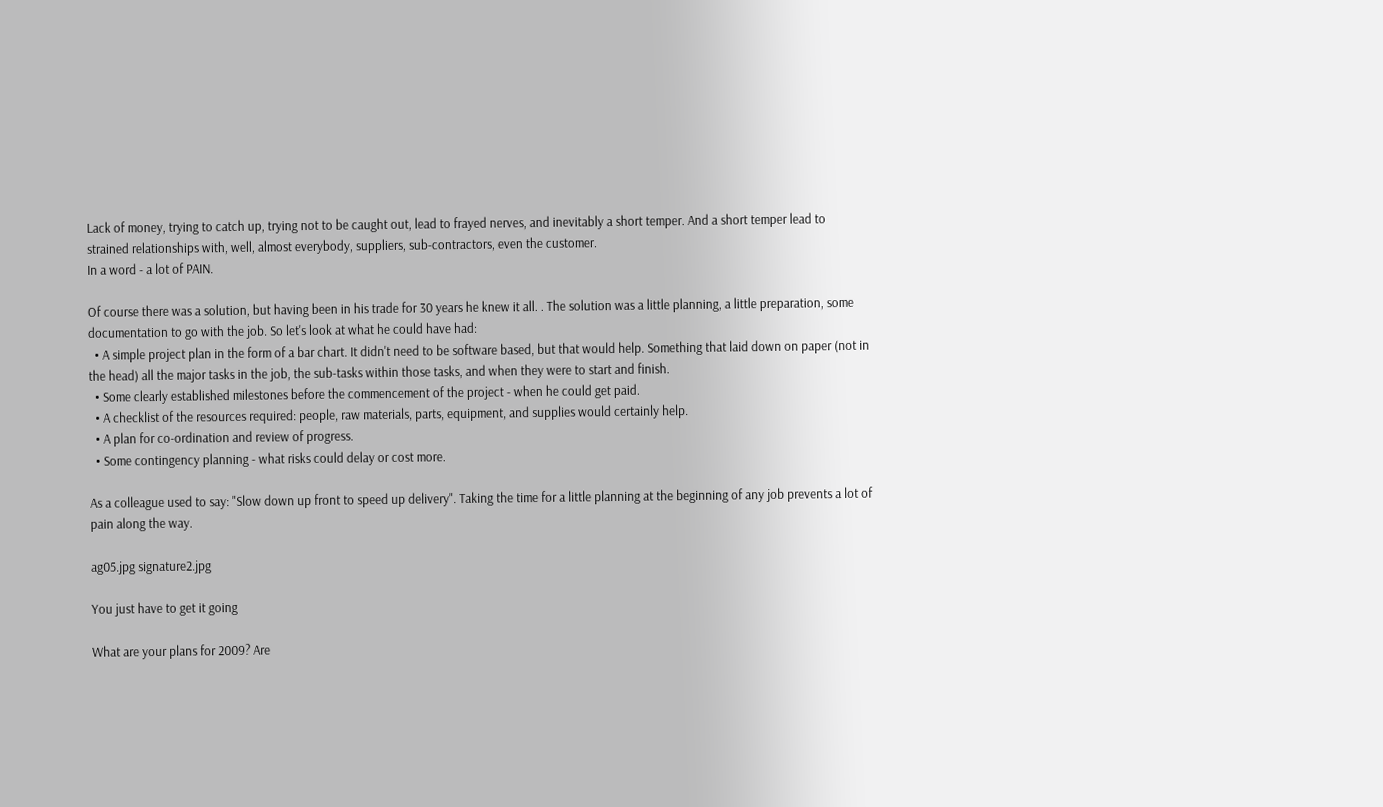Lack of money, trying to catch up, trying not to be caught out, lead to frayed nerves, and inevitably a short temper. And a short temper lead to strained relationships with, well, almost everybody, suppliers, sub-contractors, even the customer.
In a word - a lot of PAIN.

Of course there was a solution, but having been in his trade for 30 years he knew it all. . The solution was a little planning, a little preparation, some documentation to go with the job. So let's look at what he could have had:
  • A simple project plan in the form of a bar chart. It didn't need to be software based, but that would help. Something that laid down on paper (not in the head) all the major tasks in the job, the sub-tasks within those tasks, and when they were to start and finish.
  • Some clearly established milestones before the commencement of the project - when he could get paid.
  • A checklist of the resources required: people, raw materials, parts, equipment, and supplies would certainly help.
  • A plan for co-ordination and review of progress.
  • Some contingency planning - what risks could delay or cost more.

As a colleague used to say: "Slow down up front to speed up delivery". Taking the time for a little planning at the beginning of any job prevents a lot of pain along the way.

ag05.jpg signature2.jpg

You just have to get it going

What are your plans for 2009? Are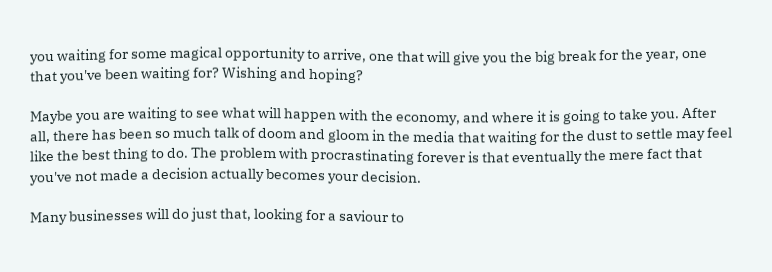you waiting for some magical opportunity to arrive, one that will give you the big break for the year, one that you've been waiting for? Wishing and hoping?

Maybe you are waiting to see what will happen with the economy, and where it is going to take you. After all, there has been so much talk of doom and gloom in the media that waiting for the dust to settle may feel like the best thing to do. The problem with procrastinating forever is that eventually the mere fact that you've not made a decision actually becomes your decision.

Many businesses will do just that, looking for a saviour to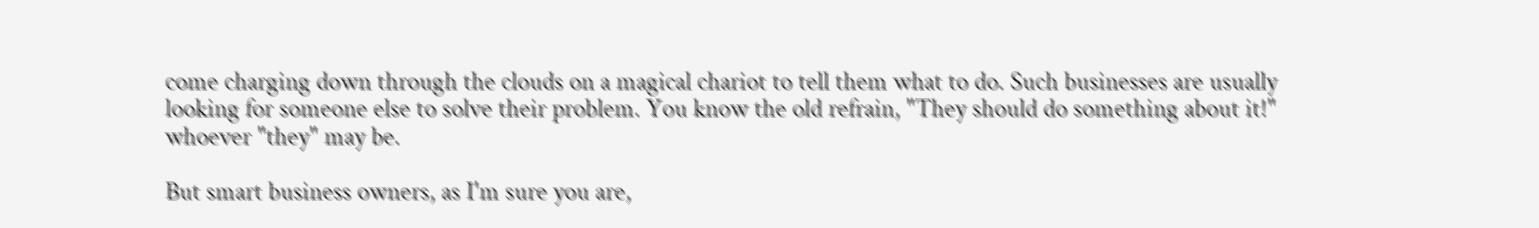come charging down through the clouds on a magical chariot to tell them what to do. Such businesses are usually looking for someone else to solve their problem. You know the old refrain, "They should do something about it!" whoever "they" may be.

But smart business owners, as I'm sure you are,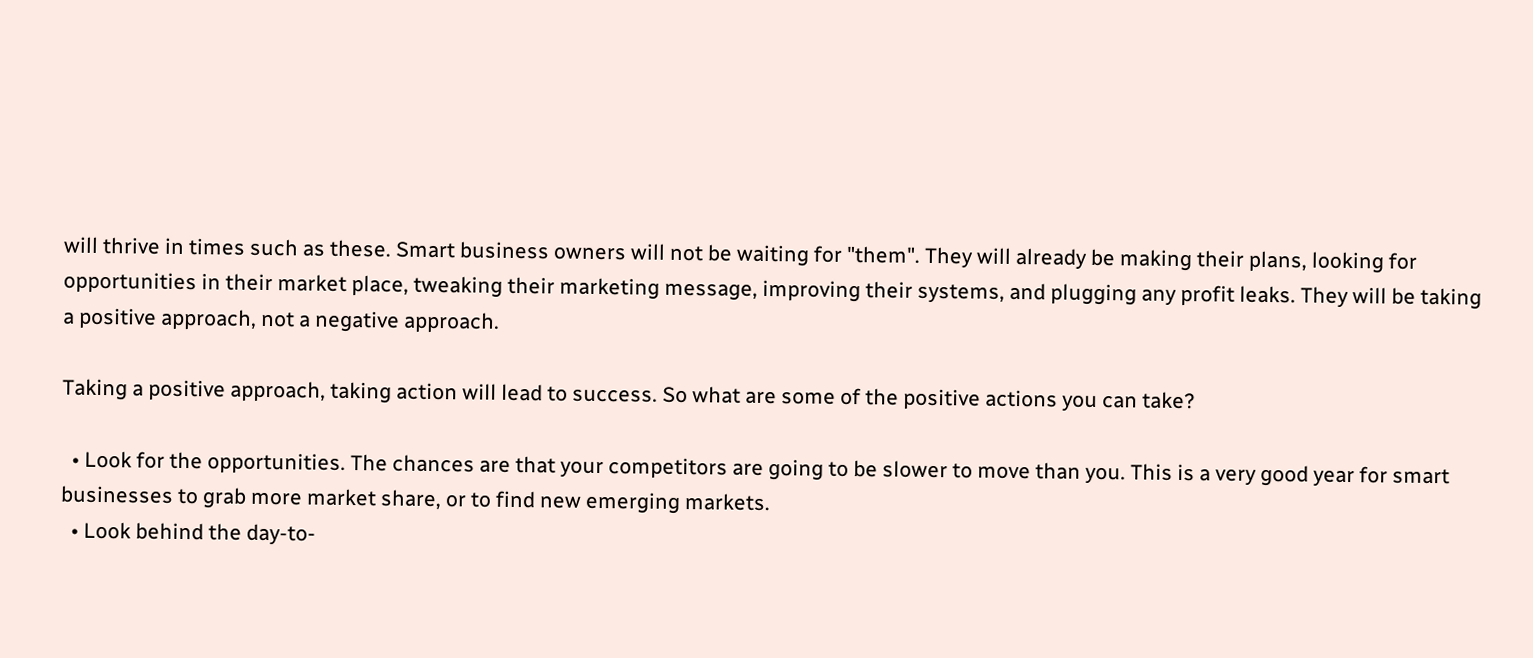will thrive in times such as these. Smart business owners will not be waiting for "them". They will already be making their plans, looking for opportunities in their market place, tweaking their marketing message, improving their systems, and plugging any profit leaks. They will be taking a positive approach, not a negative approach.

Taking a positive approach, taking action will lead to success. So what are some of the positive actions you can take?

  • Look for the opportunities. The chances are that your competitors are going to be slower to move than you. This is a very good year for smart businesses to grab more market share, or to find new emerging markets.
  • Look behind the day-to-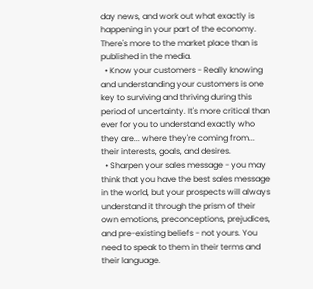day news, and work out what exactly is happening in your part of the economy. There's more to the market place than is published in the media.
  • Know your customers - Really knowing and understanding your customers is one key to surviving and thriving during this period of uncertainty. It's more critical than ever for you to understand exactly who they are... where they're coming from... their interests, goals, and desires.
  • Sharpen your sales message - you may think that you have the best sales message in the world, but your prospects will always understand it through the prism of their own emotions, preconceptions, prejudices, and pre-existing beliefs - not yours. You need to speak to them in their terms and their language.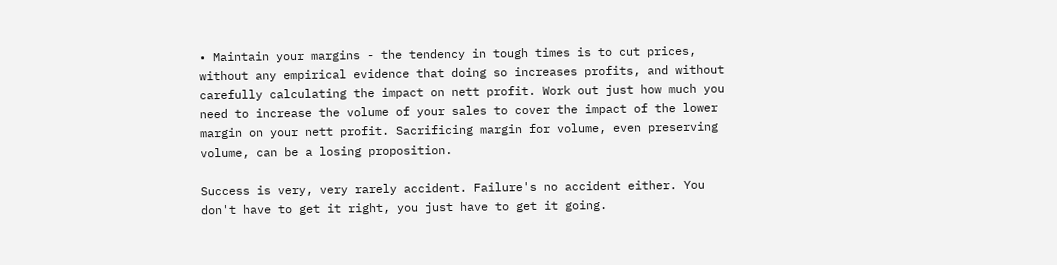• Maintain your margins - the tendency in tough times is to cut prices, without any empirical evidence that doing so increases profits, and without carefully calculating the impact on nett profit. Work out just how much you need to increase the volume of your sales to cover the impact of the lower margin on your nett profit. Sacrificing margin for volume, even preserving volume, can be a losing proposition.

Success is very, very rarely accident. Failure's no accident either. You don't have to get it right, you just have to get it going.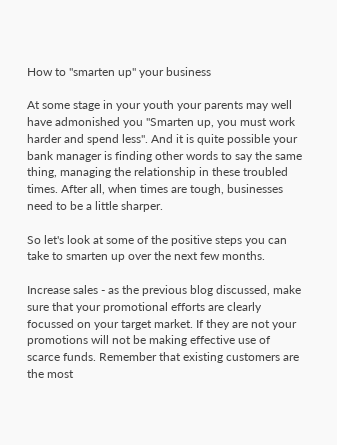How to "smarten up" your business

At some stage in your youth your parents may well have admonished you "Smarten up, you must work harder and spend less". And it is quite possible your bank manager is finding other words to say the same thing, managing the relationship in these troubled times. After all, when times are tough, businesses need to be a little sharper.

So let's look at some of the positive steps you can take to smarten up over the next few months.

Increase sales - as the previous blog discussed, make sure that your promotional efforts are clearly focussed on your target market. If they are not your promotions will not be making effective use of scarce funds. Remember that existing customers are the most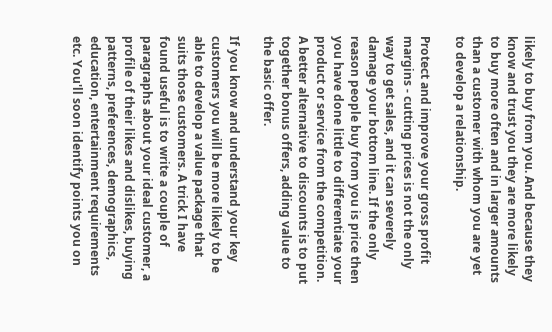likely to buy from you. And because they know and trust you they are more likely to buy more often and in larger amounts than a customer with whom you are yet to develop a relationship.

Protect and improve your gross profit margins - cutting prices is not the only way to get sales, and it can severely damage your bottom line. If the only reason people buy from you is price then you have done little to differentiate your product or service from the competition. A better alternative to discounts is to put together bonus offers, adding value to the basic offer.

If you know and understand your key customers you will be more likely to be able to develop a value package that suits those customers. A trick I have found useful is to write a couple of paragraphs about your ideal customer, a profile of their likes and dislikes, buying patterns, preferences, demographics, education, entertainment requirements etc. You'll soon identify points you on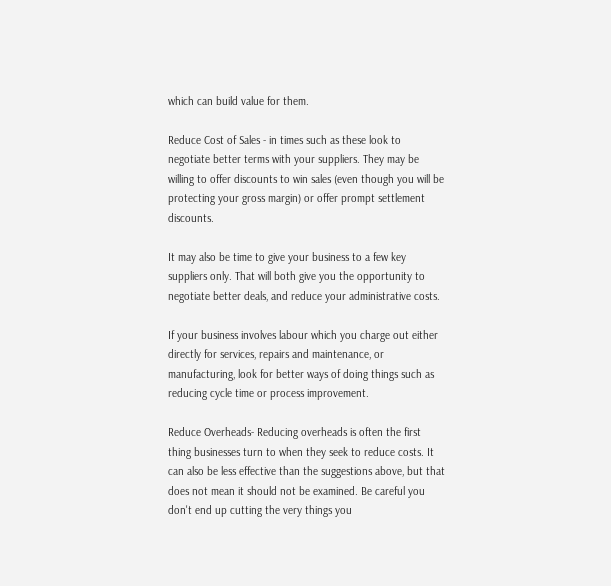which can build value for them.

Reduce Cost of Sales - in times such as these look to negotiate better terms with your suppliers. They may be willing to offer discounts to win sales (even though you will be protecting your gross margin) or offer prompt settlement discounts.

It may also be time to give your business to a few key suppliers only. That will both give you the opportunity to negotiate better deals, and reduce your administrative costs.

If your business involves labour which you charge out either directly for services, repairs and maintenance, or manufacturing, look for better ways of doing things such as reducing cycle time or process improvement.

Reduce Overheads- Reducing overheads is often the first thing businesses turn to when they seek to reduce costs. It can also be less effective than the suggestions above, but that does not mean it should not be examined. Be careful you don't end up cutting the very things you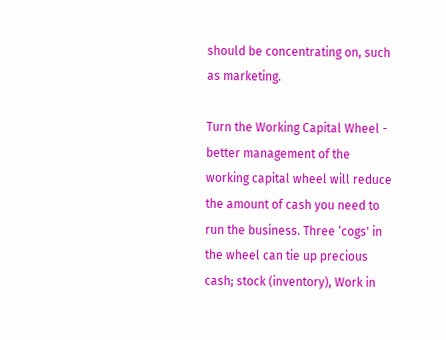should be concentrating on, such as marketing.

Turn the Working Capital Wheel - better management of the working capital wheel will reduce the amount of cash you need to run the business. Three ‘cogs' in the wheel can tie up precious cash; stock (inventory), Work in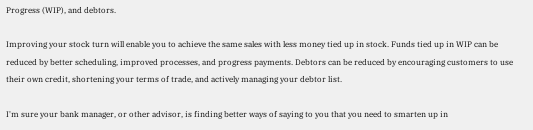Progress (WIP), and debtors.

Improving your stock turn will enable you to achieve the same sales with less money tied up in stock. Funds tied up in WIP can be reduced by better scheduling, improved processes, and progress payments. Debtors can be reduced by encouraging customers to use their own credit, shortening your terms of trade, and actively managing your debtor list.

I'm sure your bank manager, or other advisor, is finding better ways of saying to you that you need to smarten up in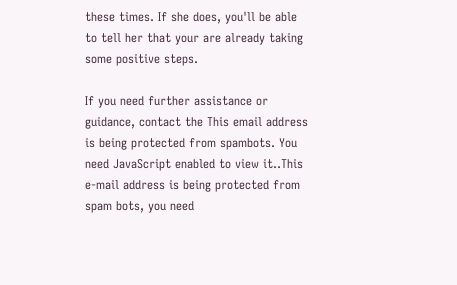these times. If she does, you'll be able to tell her that your are already taking some positive steps.

If you need further assistance or guidance, contact the This email address is being protected from spambots. You need JavaScript enabled to view it..This e-mail address is being protected from spam bots, you need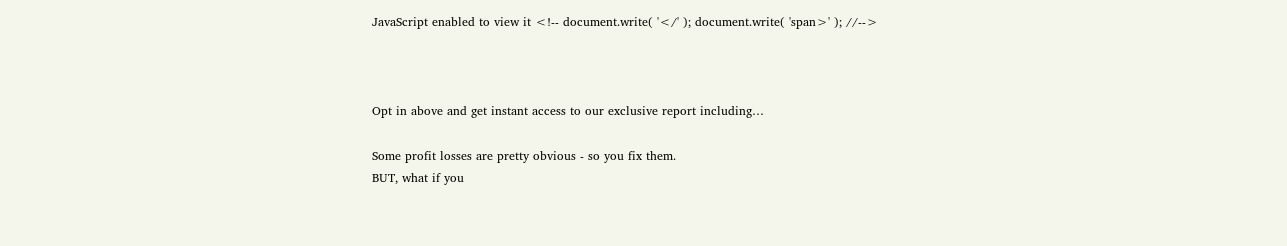JavaScript enabled to view it <!-- document.write( '</' ); document.write( 'span>' ); //-->



Opt in above and get instant access to our exclusive report including…

Some profit losses are pretty obvious - so you fix them.
BUT, what if you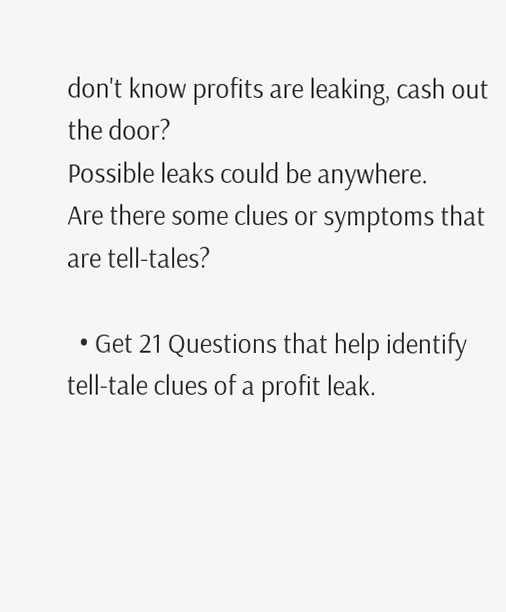don't know profits are leaking, cash out the door?
Possible leaks could be anywhere.
Are there some clues or symptoms that are tell-tales?

  • Get 21 Questions that help identify tell-tale clues of a profit leak.